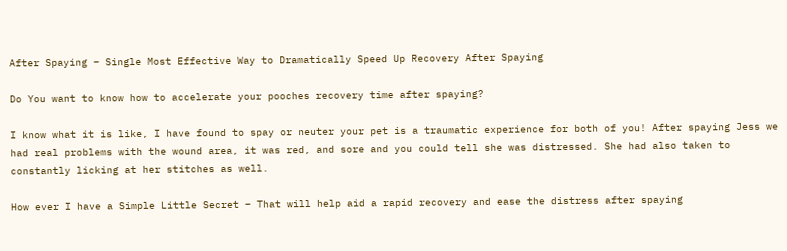After Spaying – Single Most Effective Way to Dramatically Speed Up Recovery After Spaying

Do You want to know how to accelerate your pooches recovery time after spaying?

I know what it is like, I have found to spay or neuter your pet is a traumatic experience for both of you! After spaying Jess we had real problems with the wound area, it was red, and sore and you could tell she was distressed. She had also taken to constantly licking at her stitches as well.

How ever I have a Simple Little Secret – That will help aid a rapid recovery and ease the distress after spaying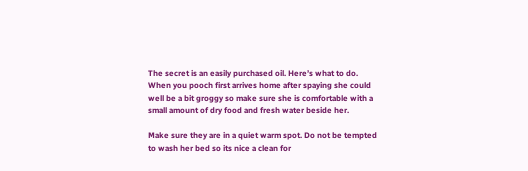The secret is an easily purchased oil. Here’s what to do. When you pooch first arrives home after spaying she could well be a bit groggy so make sure she is comfortable with a small amount of dry food and fresh water beside her.

Make sure they are in a quiet warm spot. Do not be tempted to wash her bed so its nice a clean for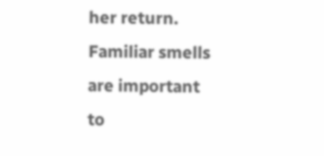her return. Familiar smells are important to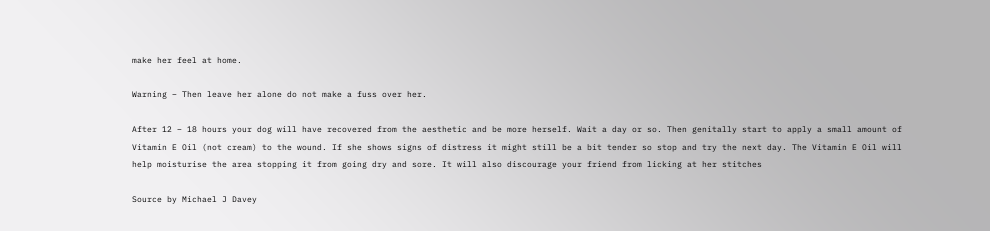make her feel at home.

Warning – Then leave her alone do not make a fuss over her.

After 12 – 18 hours your dog will have recovered from the aesthetic and be more herself. Wait a day or so. Then genitally start to apply a small amount of Vitamin E Oil (not cream) to the wound. If she shows signs of distress it might still be a bit tender so stop and try the next day. The Vitamin E Oil will help moisturise the area stopping it from going dry and sore. It will also discourage your friend from licking at her stitches

Source by Michael J Davey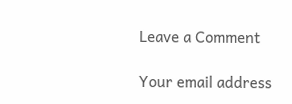Leave a Comment

Your email address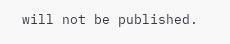will not be published.